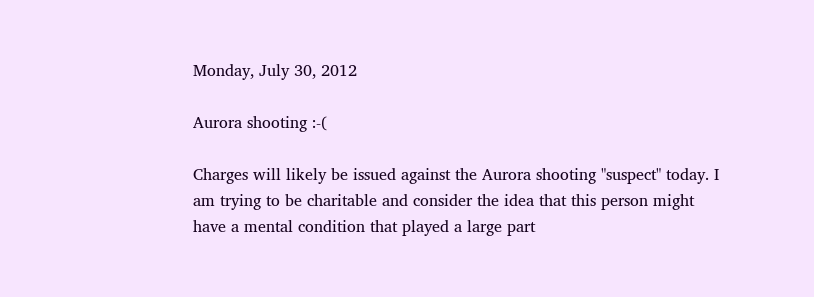Monday, July 30, 2012

Aurora shooting :-(

Charges will likely be issued against the Aurora shooting "suspect" today. I am trying to be charitable and consider the idea that this person might have a mental condition that played a large part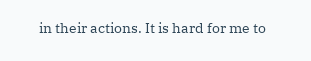in their actions. It is hard for me to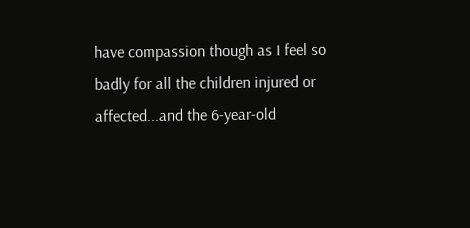have compassion though as I feel so badly for all the children injured or affected...and the 6-year-old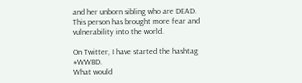and her unborn sibling who are DEAD. This person has brought more fear and vulnerability into the world.

On Twitter, I have started the hashtag #WWBD.
What would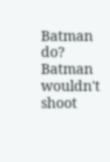Batman do?
Batman wouldn't shoot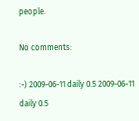people.

No comments:

:-) 2009-06-11 daily 0.5 2009-06-11 daily 0.5